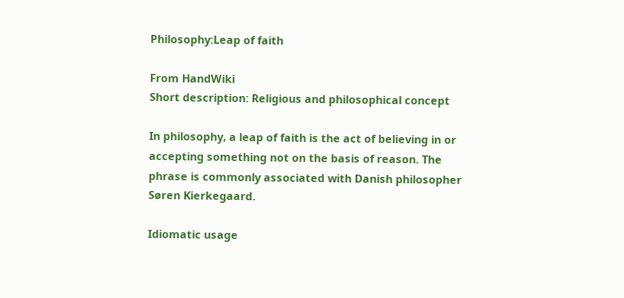Philosophy:Leap of faith

From HandWiki
Short description: Religious and philosophical concept

In philosophy, a leap of faith is the act of believing in or accepting something not on the basis of reason. The phrase is commonly associated with Danish philosopher Søren Kierkegaard.

Idiomatic usage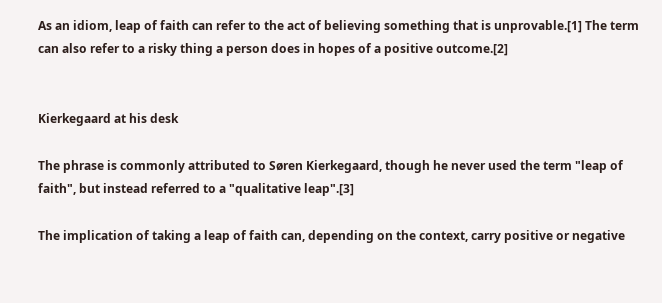As an idiom, leap of faith can refer to the act of believing something that is unprovable.[1] The term can also refer to a risky thing a person does in hopes of a positive outcome.[2]


Kierkegaard at his desk

The phrase is commonly attributed to Søren Kierkegaard, though he never used the term "leap of faith", but instead referred to a "qualitative leap".[3]

The implication of taking a leap of faith can, depending on the context, carry positive or negative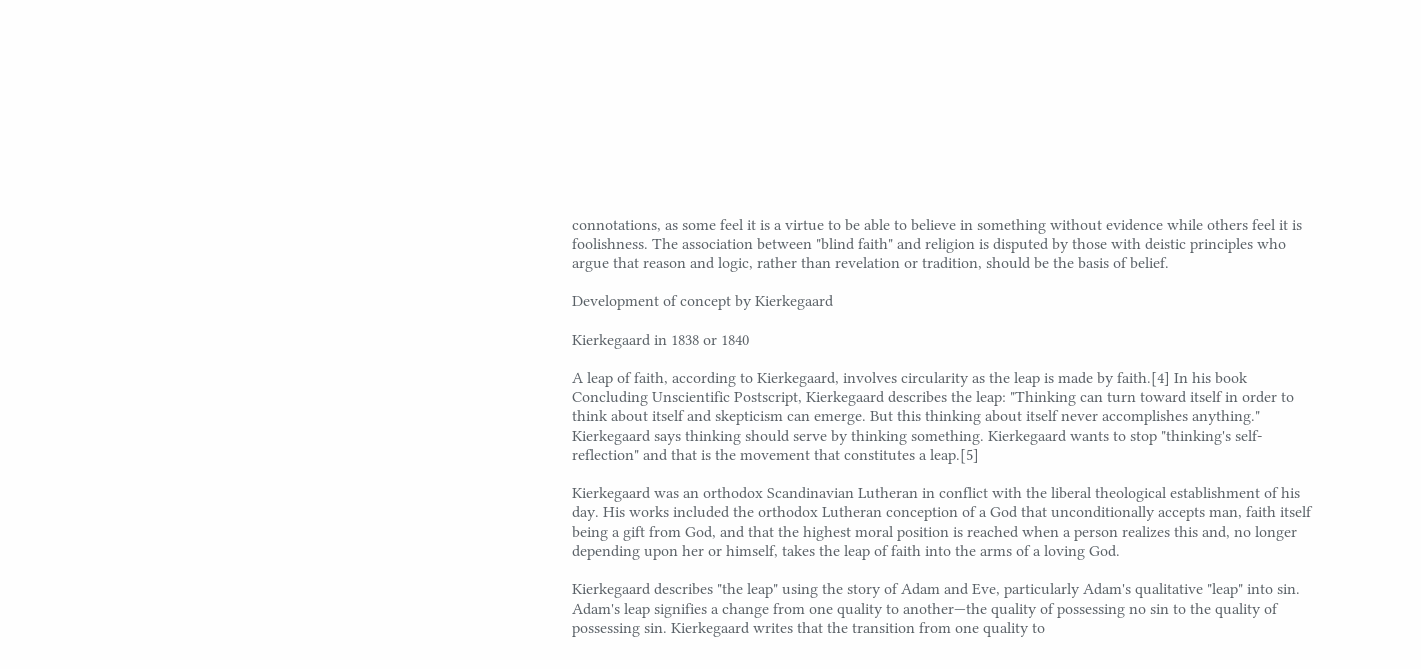connotations, as some feel it is a virtue to be able to believe in something without evidence while others feel it is foolishness. The association between "blind faith" and religion is disputed by those with deistic principles who argue that reason and logic, rather than revelation or tradition, should be the basis of belief.

Development of concept by Kierkegaard

Kierkegaard in 1838 or 1840

A leap of faith, according to Kierkegaard, involves circularity as the leap is made by faith.[4] In his book Concluding Unscientific Postscript, Kierkegaard describes the leap: "Thinking can turn toward itself in order to think about itself and skepticism can emerge. But this thinking about itself never accomplishes anything." Kierkegaard says thinking should serve by thinking something. Kierkegaard wants to stop "thinking's self-reflection" and that is the movement that constitutes a leap.[5]

Kierkegaard was an orthodox Scandinavian Lutheran in conflict with the liberal theological establishment of his day. His works included the orthodox Lutheran conception of a God that unconditionally accepts man, faith itself being a gift from God, and that the highest moral position is reached when a person realizes this and, no longer depending upon her or himself, takes the leap of faith into the arms of a loving God.

Kierkegaard describes "the leap" using the story of Adam and Eve, particularly Adam's qualitative "leap" into sin. Adam's leap signifies a change from one quality to another—the quality of possessing no sin to the quality of possessing sin. Kierkegaard writes that the transition from one quality to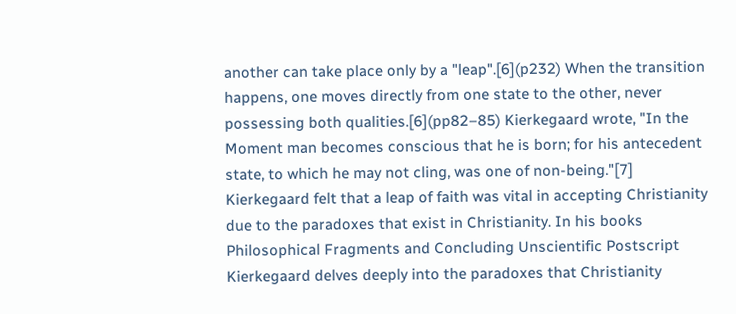another can take place only by a "leap".[6](p232) When the transition happens, one moves directly from one state to the other, never possessing both qualities.[6](pp82–85) Kierkegaard wrote, "In the Moment man becomes conscious that he is born; for his antecedent state, to which he may not cling, was one of non-being."[7] Kierkegaard felt that a leap of faith was vital in accepting Christianity due to the paradoxes that exist in Christianity. In his books Philosophical Fragments and Concluding Unscientific Postscript Kierkegaard delves deeply into the paradoxes that Christianity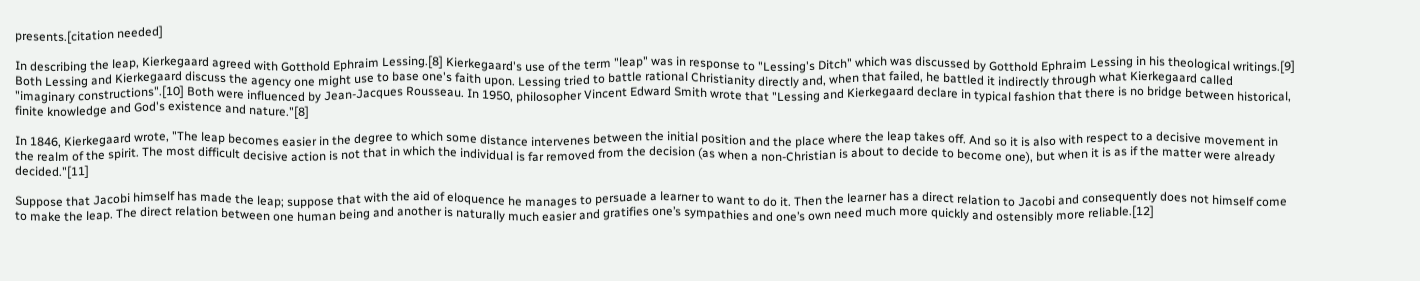presents.[citation needed]

In describing the leap, Kierkegaard agreed with Gotthold Ephraim Lessing.[8] Kierkegaard's use of the term "leap" was in response to "Lessing's Ditch" which was discussed by Gotthold Ephraim Lessing in his theological writings.[9] Both Lessing and Kierkegaard discuss the agency one might use to base one's faith upon. Lessing tried to battle rational Christianity directly and, when that failed, he battled it indirectly through what Kierkegaard called "imaginary constructions".[10] Both were influenced by Jean-Jacques Rousseau. In 1950, philosopher Vincent Edward Smith wrote that "Lessing and Kierkegaard declare in typical fashion that there is no bridge between historical, finite knowledge and God's existence and nature."[8]

In 1846, Kierkegaard wrote, "The leap becomes easier in the degree to which some distance intervenes between the initial position and the place where the leap takes off. And so it is also with respect to a decisive movement in the realm of the spirit. The most difficult decisive action is not that in which the individual is far removed from the decision (as when a non-Christian is about to decide to become one), but when it is as if the matter were already decided."[11]

Suppose that Jacobi himself has made the leap; suppose that with the aid of eloquence he manages to persuade a learner to want to do it. Then the learner has a direct relation to Jacobi and consequently does not himself come to make the leap. The direct relation between one human being and another is naturally much easier and gratifies one’s sympathies and one’s own need much more quickly and ostensibly more reliable.[12]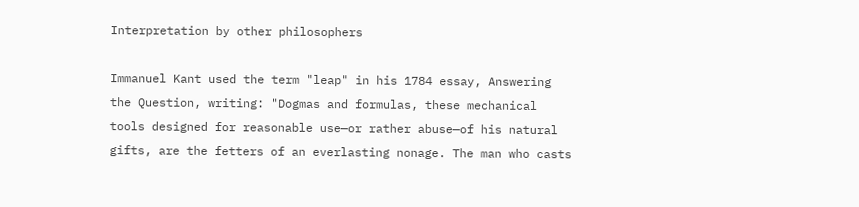Interpretation by other philosophers

Immanuel Kant used the term "leap" in his 1784 essay, Answering the Question, writing: "Dogmas and formulas, these mechanical tools designed for reasonable use—or rather abuse—of his natural gifts, are the fetters of an everlasting nonage. The man who casts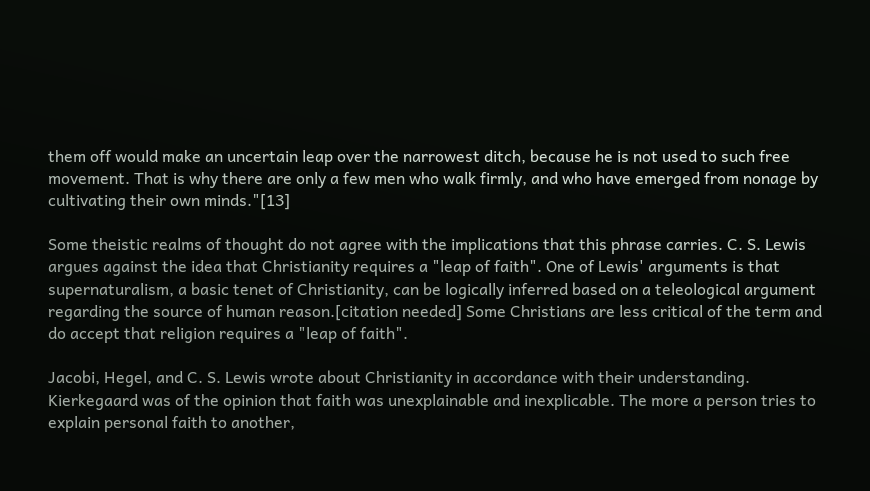them off would make an uncertain leap over the narrowest ditch, because he is not used to such free movement. That is why there are only a few men who walk firmly, and who have emerged from nonage by cultivating their own minds."[13]

Some theistic realms of thought do not agree with the implications that this phrase carries. C. S. Lewis argues against the idea that Christianity requires a "leap of faith". One of Lewis' arguments is that supernaturalism, a basic tenet of Christianity, can be logically inferred based on a teleological argument regarding the source of human reason.[citation needed] Some Christians are less critical of the term and do accept that religion requires a "leap of faith".

Jacobi, Hegel, and C. S. Lewis wrote about Christianity in accordance with their understanding. Kierkegaard was of the opinion that faith was unexplainable and inexplicable. The more a person tries to explain personal faith to another,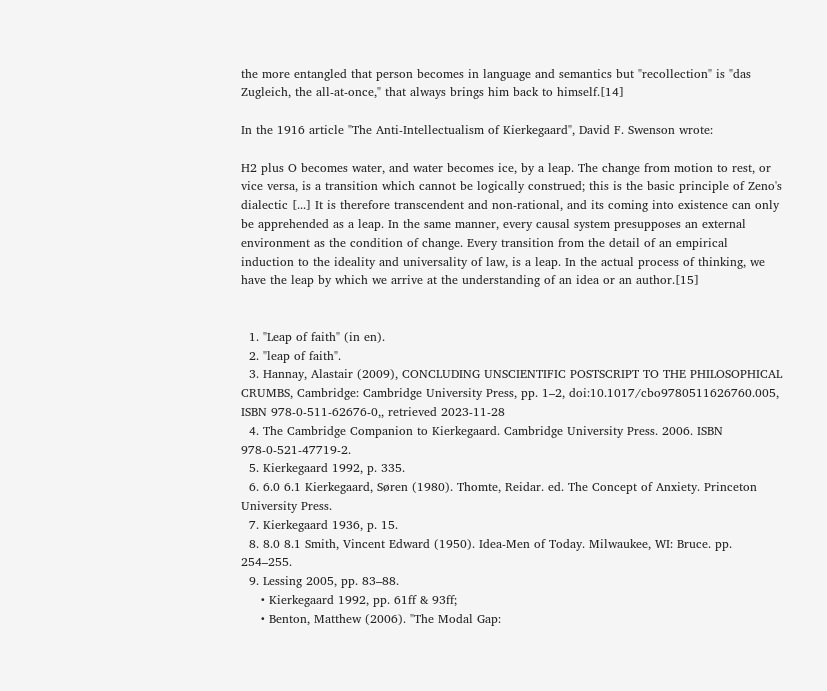the more entangled that person becomes in language and semantics but "recollection" is "das Zugleich, the all-at-once," that always brings him back to himself.[14]

In the 1916 article "The Anti-Intellectualism of Kierkegaard", David F. Swenson wrote:

H2 plus O becomes water, and water becomes ice, by a leap. The change from motion to rest, or vice versa, is a transition which cannot be logically construed; this is the basic principle of Zeno's dialectic [...] It is therefore transcendent and non-rational, and its coming into existence can only be apprehended as a leap. In the same manner, every causal system presupposes an external environment as the condition of change. Every transition from the detail of an empirical induction to the ideality and universality of law, is a leap. In the actual process of thinking, we have the leap by which we arrive at the understanding of an idea or an author.[15]


  1. "Leap of faith" (in en).
  2. "leap of faith".
  3. Hannay, Alastair (2009), CONCLUDING UNSCIENTIFIC POSTSCRIPT TO THE PHILOSOPHICAL CRUMBS, Cambridge: Cambridge University Press, pp. 1–2, doi:10.1017/cbo9780511626760.005, ISBN 978-0-511-62676-0,, retrieved 2023-11-28
  4. The Cambridge Companion to Kierkegaard. Cambridge University Press. 2006. ISBN 978-0-521-47719-2.
  5. Kierkegaard 1992, p. 335.
  6. 6.0 6.1 Kierkegaard, Søren (1980). Thomte, Reidar. ed. The Concept of Anxiety. Princeton University Press.
  7. Kierkegaard 1936, p. 15.
  8. 8.0 8.1 Smith, Vincent Edward (1950). Idea-Men of Today. Milwaukee, WI: Bruce. pp. 254–255.
  9. Lessing 2005, pp. 83–88.
     • Kierkegaard 1992, pp. 61ff & 93ff;
     • Benton, Matthew (2006). "The Modal Gap: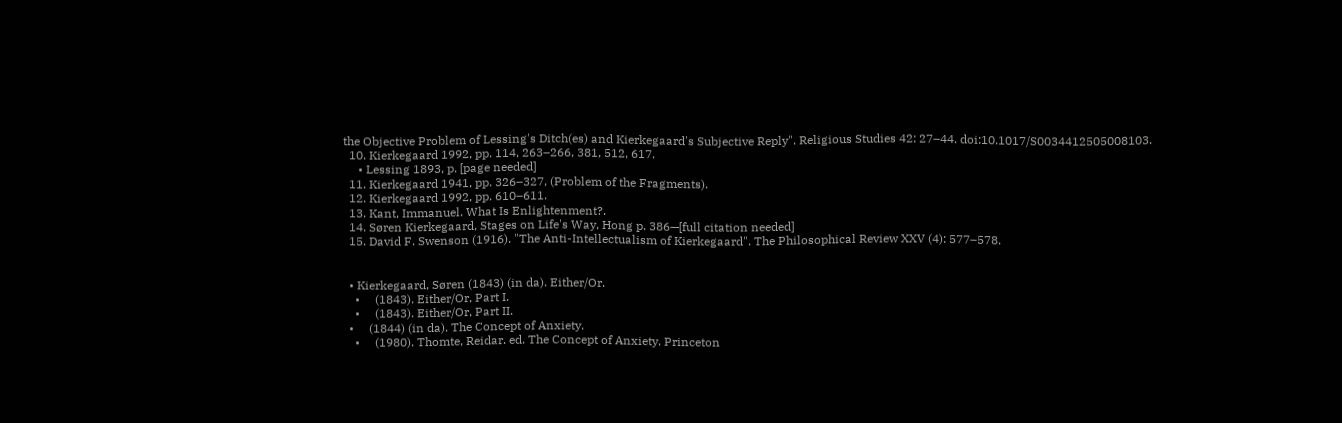the Objective Problem of Lessing's Ditch(es) and Kierkegaard's Subjective Reply". Religious Studies 42: 27–44. doi:10.1017/S0034412505008103.
  10. Kierkegaard 1992, pp. 114, 263–266, 381, 512, 617.
     • Lessing 1893, p. [page needed]
  11. Kierkegaard 1941, pp. 326–327, (Problem of the Fragments).
  12. Kierkegaard 1992, pp. 610–611.
  13. Kant, Immanuel. What Is Enlightenment?.
  14. Søren Kierkegaard, Stages on Life's Way, Hong p. 386—[full citation needed]
  15. David F. Swenson (1916). "The Anti-Intellectualism of Kierkegaard". The Philosophical Review XXV (4): 577–578.


  • Kierkegaard, Søren (1843) (in da). Either/Or.
    •     (1843). Either/Or, Part I.
    •     (1843). Either/Or, Part II.
  •     (1844) (in da). The Concept of Anxiety.
    •     (1980). Thomte, Reidar. ed. The Concept of Anxiety. Princeton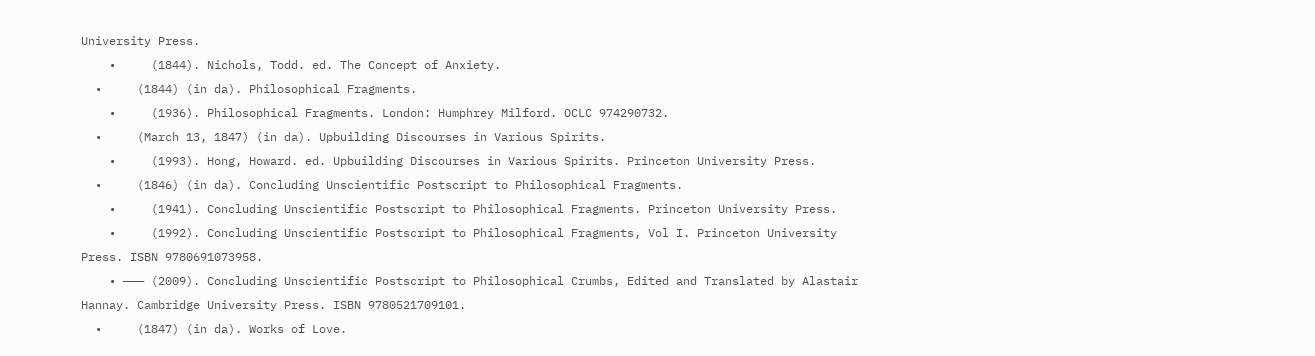University Press.
    •     (1844). Nichols, Todd. ed. The Concept of Anxiety.
  •     (1844) (in da). Philosophical Fragments.
    •     (1936). Philosophical Fragments. London: Humphrey Milford. OCLC 974290732.
  •     (March 13, 1847) (in da). Upbuilding Discourses in Various Spirits.
    •     (1993). Hong, Howard. ed. Upbuilding Discourses in Various Spirits. Princeton University Press.
  •     (1846) (in da). Concluding Unscientific Postscript to Philosophical Fragments.
    •     (1941). Concluding Unscientific Postscript to Philosophical Fragments. Princeton University Press.
    •     (1992). Concluding Unscientific Postscript to Philosophical Fragments, Vol I. Princeton University Press. ISBN 9780691073958.
    • ——— (2009). Concluding Unscientific Postscript to Philosophical Crumbs, Edited and Translated by Alastair Hannay. Cambridge University Press. ISBN 9780521709101.
  •     (1847) (in da). Works of Love.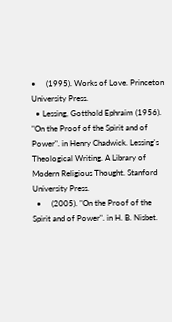•     (1995). Works of Love. Princeton University Press.
  • Lessing, Gotthold Ephraim (1956). "On the Proof of the Spirit and of Power". in Henry Chadwick. Lessing's Theological Writing. A Library of Modern Religious Thought. Stanford University Press.
  •     (2005). "On the Proof of the Spirit and of Power". in H. B. Nisbet.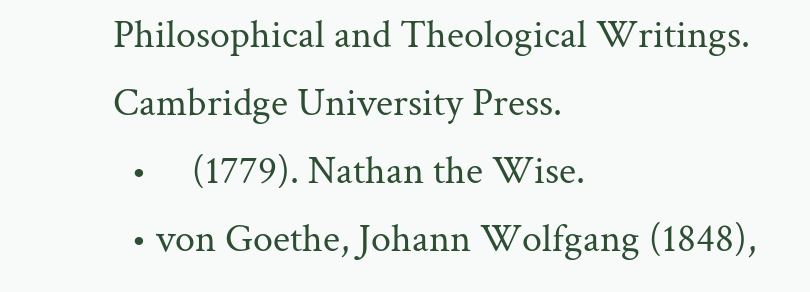Philosophical and Theological Writings. Cambridge University Press.
  •     (1779). Nathan the Wise.
  • von Goethe, Johann Wolfgang (1848),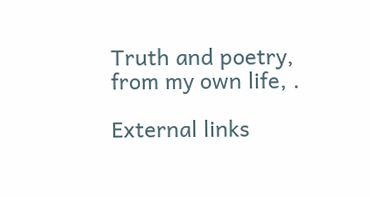Truth and poetry, from my own life, .

External links